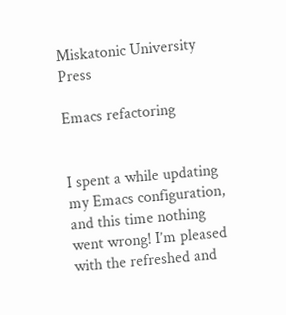Miskatonic University Press

Emacs refactoring


I spent a while updating my Emacs configuration, and this time nothing went wrong! I’m pleased with the refreshed and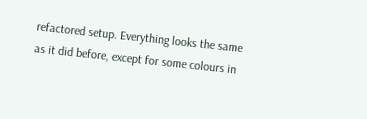refactored setup. Everything looks the same as it did before, except for some colours in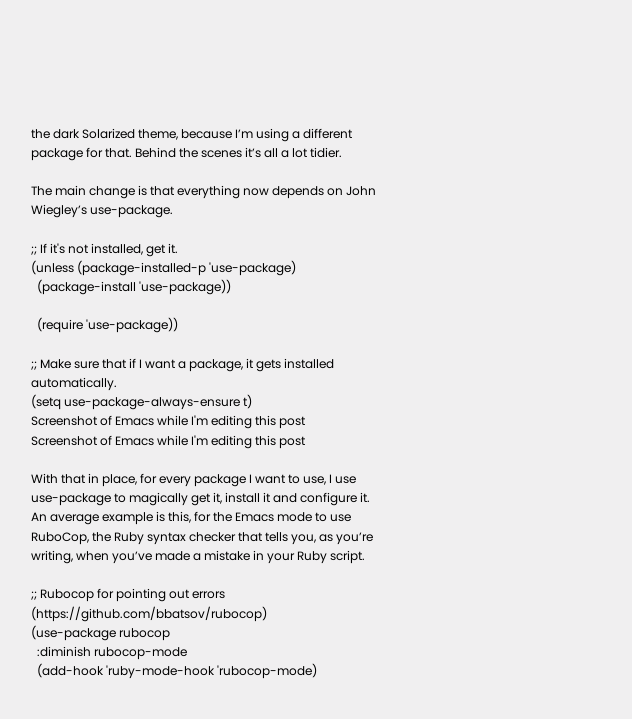the dark Solarized theme, because I’m using a different package for that. Behind the scenes it’s all a lot tidier.

The main change is that everything now depends on John Wiegley’s use-package.

;; If it's not installed, get it.
(unless (package-installed-p 'use-package)
  (package-install 'use-package))

  (require 'use-package))

;; Make sure that if I want a package, it gets installed automatically.
(setq use-package-always-ensure t)
Screenshot of Emacs while I'm editing this post
Screenshot of Emacs while I'm editing this post

With that in place, for every package I want to use, I use use-package to magically get it, install it and configure it. An average example is this, for the Emacs mode to use RuboCop, the Ruby syntax checker that tells you, as you’re writing, when you’ve made a mistake in your Ruby script.

;; Rubocop for pointing out errors (https://github.com/bbatsov/rubocop)
(use-package rubocop
  :diminish rubocop-mode
  (add-hook 'ruby-mode-hook 'rubocop-mode)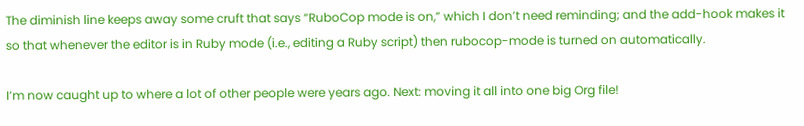The diminish line keeps away some cruft that says “RuboCop mode is on,” which I don’t need reminding; and the add-hook makes it so that whenever the editor is in Ruby mode (i.e., editing a Ruby script) then rubocop-mode is turned on automatically.

I’m now caught up to where a lot of other people were years ago. Next: moving it all into one big Org file!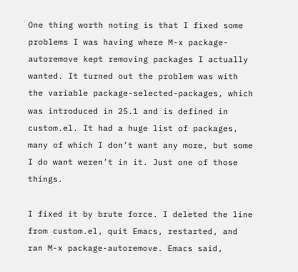One thing worth noting is that I fixed some problems I was having where M-x package-autoremove kept removing packages I actually wanted. It turned out the problem was with the variable package-selected-packages, which was introduced in 25.1 and is defined in custom.el. It had a huge list of packages, many of which I don’t want any more, but some I do want weren’t in it. Just one of those things.

I fixed it by brute force. I deleted the line from custom.el, quit Emacs, restarted, and ran M-x package-autoremove. Emacs said,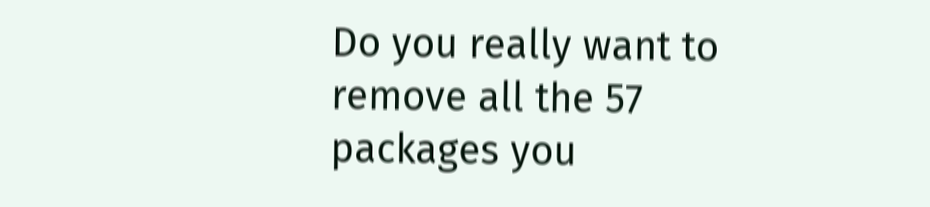Do you really want to remove all the 57 packages you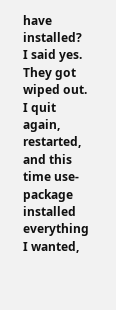have installed? I said yes. They got wiped out. I quit again, restarted, and this time use-package installed everything I wanted,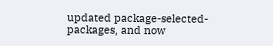updated package-selected-packages, and now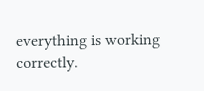everything is working correctly.